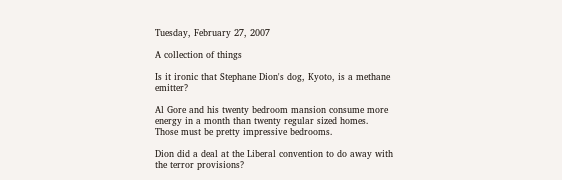Tuesday, February 27, 2007

A collection of things

Is it ironic that Stephane Dion's dog, Kyoto, is a methane emitter?

Al Gore and his twenty bedroom mansion consume more energy in a month than twenty regular sized homes. Those must be pretty impressive bedrooms.

Dion did a deal at the Liberal convention to do away with the terror provisions?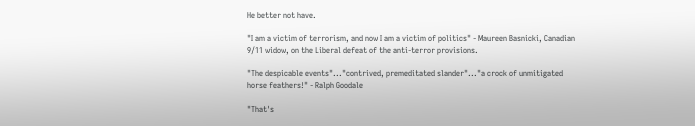He better not have.

"I am a victim of terrorism, and now I am a victim of politics" - Maureen Basnicki, Canadian 9/11 widow, on the Liberal defeat of the anti-terror provisions.

"The despicable events"..."contrived, premeditated slander"..."a crock of unmitigated horse feathers!" - Ralph Goodale

"That's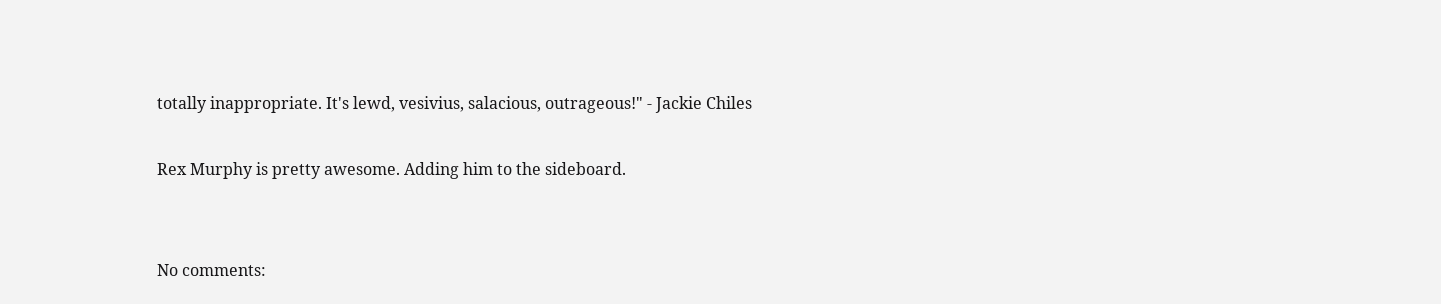totally inappropriate. It's lewd, vesivius, salacious, outrageous!" - Jackie Chiles

Rex Murphy is pretty awesome. Adding him to the sideboard.


No comments: